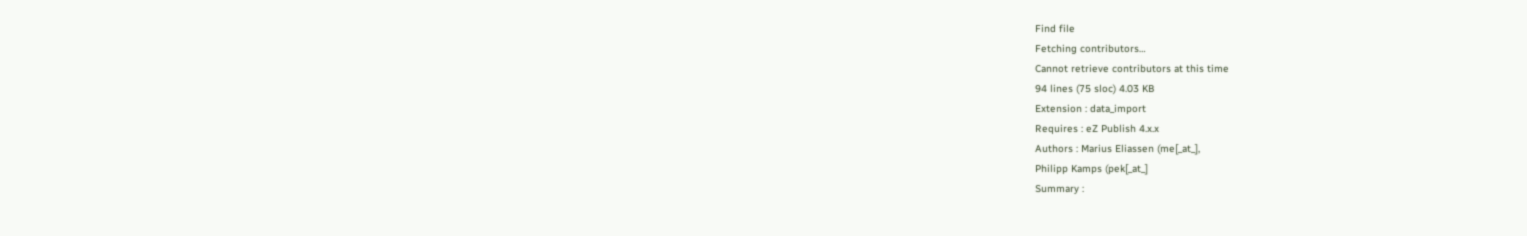Find file
Fetching contributors…
Cannot retrieve contributors at this time
94 lines (75 sloc) 4.03 KB
Extension : data_import
Requires : eZ Publish 4.x.x
Authors : Marius Eliassen (me[_at_],
Philipp Kamps (pek[_at_]
Summary :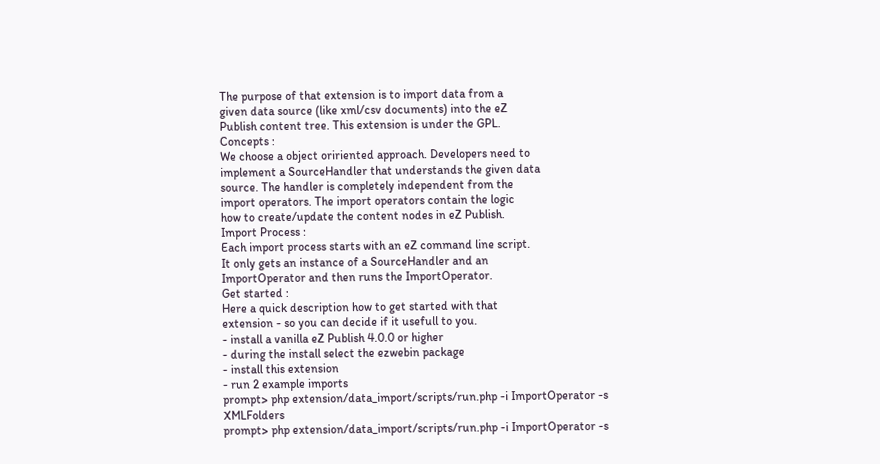The purpose of that extension is to import data from a
given data source (like xml/csv documents) into the eZ
Publish content tree. This extension is under the GPL.
Concepts :
We choose a object oririented approach. Developers need to
implement a SourceHandler that understands the given data
source. The handler is completely independent from the
import operators. The import operators contain the logic
how to create/update the content nodes in eZ Publish.
Import Process :
Each import process starts with an eZ command line script.
It only gets an instance of a SourceHandler and an
ImportOperator and then runs the ImportOperator.
Get started :
Here a quick description how to get started with that
extension - so you can decide if it usefull to you.
- install a vanilla eZ Publish 4.0.0 or higher
- during the install select the ezwebin package
- install this extension
- run 2 example imports
prompt> php extension/data_import/scripts/run.php -i ImportOperator -s XMLFolders
prompt> php extension/data_import/scripts/run.php -i ImportOperator -s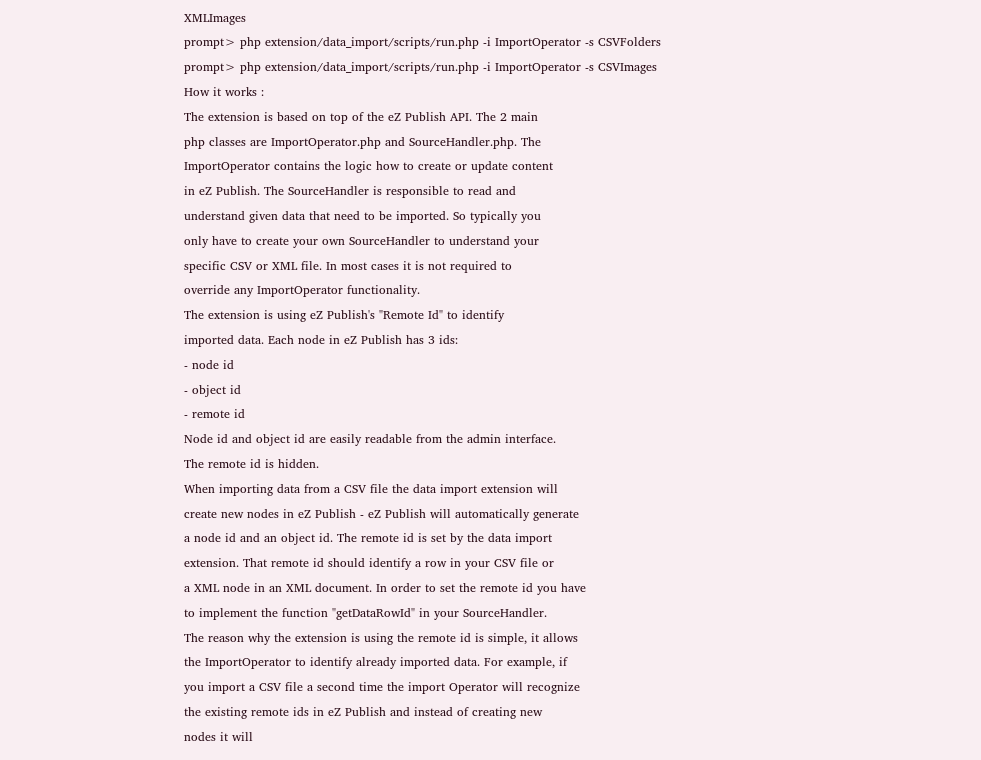XMLImages
prompt> php extension/data_import/scripts/run.php -i ImportOperator -s CSVFolders
prompt> php extension/data_import/scripts/run.php -i ImportOperator -s CSVImages
How it works :
The extension is based on top of the eZ Publish API. The 2 main
php classes are ImportOperator.php and SourceHandler.php. The
ImportOperator contains the logic how to create or update content
in eZ Publish. The SourceHandler is responsible to read and
understand given data that need to be imported. So typically you
only have to create your own SourceHandler to understand your
specific CSV or XML file. In most cases it is not required to
override any ImportOperator functionality.
The extension is using eZ Publish's "Remote Id" to identify
imported data. Each node in eZ Publish has 3 ids:
- node id
- object id
- remote id
Node id and object id are easily readable from the admin interface.
The remote id is hidden.
When importing data from a CSV file the data import extension will
create new nodes in eZ Publish - eZ Publish will automatically generate
a node id and an object id. The remote id is set by the data import
extension. That remote id should identify a row in your CSV file or
a XML node in an XML document. In order to set the remote id you have
to implement the function "getDataRowId" in your SourceHandler.
The reason why the extension is using the remote id is simple, it allows
the ImportOperator to identify already imported data. For example, if
you import a CSV file a second time the import Operator will recognize
the existing remote ids in eZ Publish and instead of creating new
nodes it will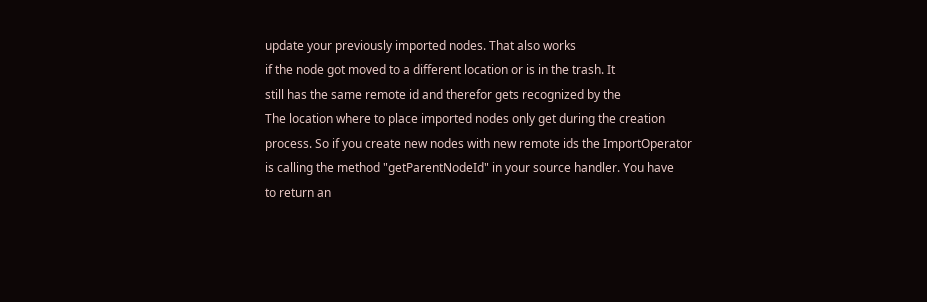update your previously imported nodes. That also works
if the node got moved to a different location or is in the trash. It
still has the same remote id and therefor gets recognized by the
The location where to place imported nodes only get during the creation
process. So if you create new nodes with new remote ids the ImportOperator
is calling the method "getParentNodeId" in your source handler. You have
to return an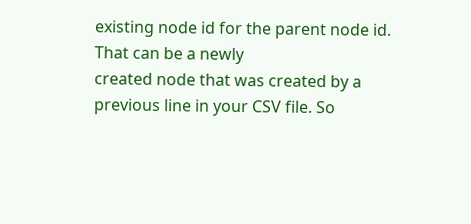existing node id for the parent node id. That can be a newly
created node that was created by a previous line in your CSV file. So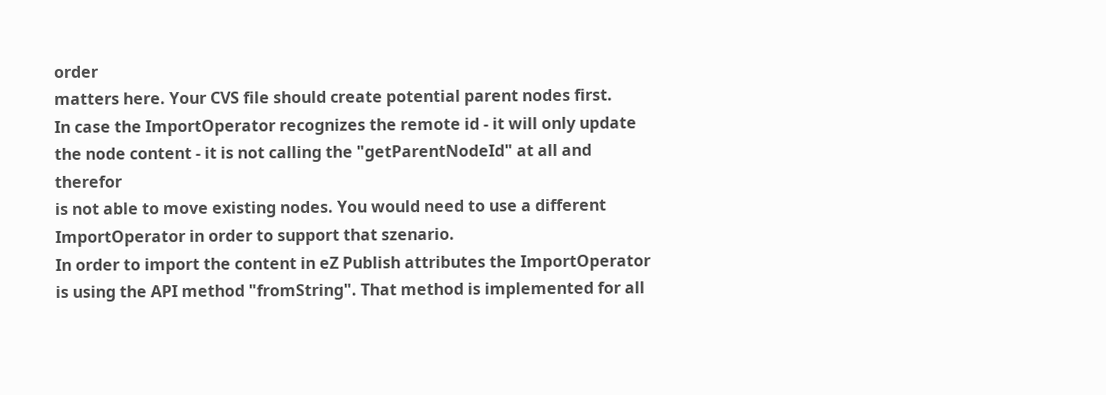order
matters here. Your CVS file should create potential parent nodes first.
In case the ImportOperator recognizes the remote id - it will only update
the node content - it is not calling the "getParentNodeId" at all and therefor
is not able to move existing nodes. You would need to use a different
ImportOperator in order to support that szenario.
In order to import the content in eZ Publish attributes the ImportOperator
is using the API method "fromString". That method is implemented for all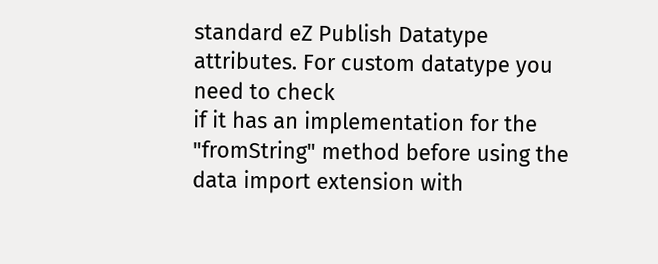standard eZ Publish Datatype attributes. For custom datatype you need to check
if it has an implementation for the "fromString" method before using the
data import extension with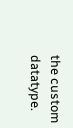the custom datatype.